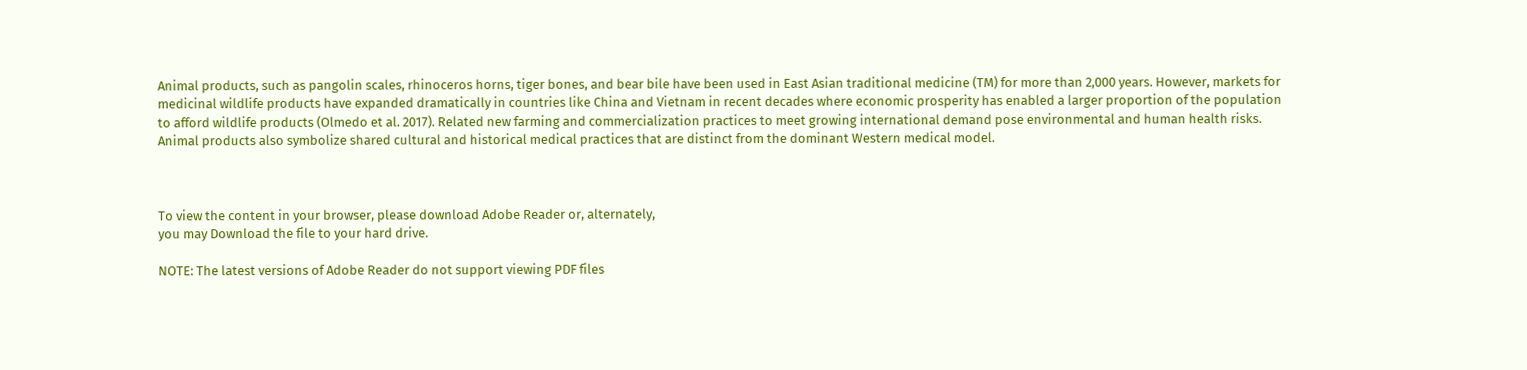Animal products, such as pangolin scales, rhinoceros horns, tiger bones, and bear bile have been used in East Asian traditional medicine (TM) for more than 2,000 years. However, markets for medicinal wildlife products have expanded dramatically in countries like China and Vietnam in recent decades where economic prosperity has enabled a larger proportion of the population to afford wildlife products (Olmedo et al. 2017). Related new farming and commercialization practices to meet growing international demand pose environmental and human health risks. Animal products also symbolize shared cultural and historical medical practices that are distinct from the dominant Western medical model.



To view the content in your browser, please download Adobe Reader or, alternately,
you may Download the file to your hard drive.

NOTE: The latest versions of Adobe Reader do not support viewing PDF files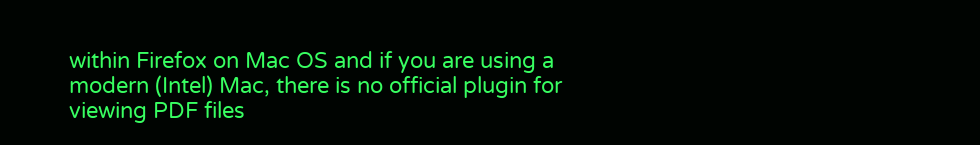within Firefox on Mac OS and if you are using a modern (Intel) Mac, there is no official plugin for viewing PDF files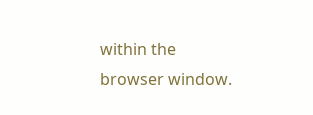within the browser window.